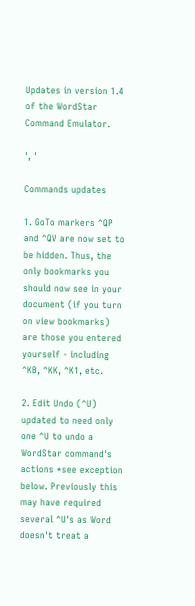Updates in version 1.4 of the WordStar Command Emulator.

', '

Commands updates

1. GoTo markers ^QP and ^QV are now set to be hidden. Thus, the only bookmarks you should now see in your document (if you turn on view bookmarks) are those you entered yourself - including ^KB, ^KK, ^K1, etc.

2. Edit Undo (^U) updated to need only one ^U to undo a WordStar command's actions *see exception below. Previously this may have required several ^U's as Word doesn't treat a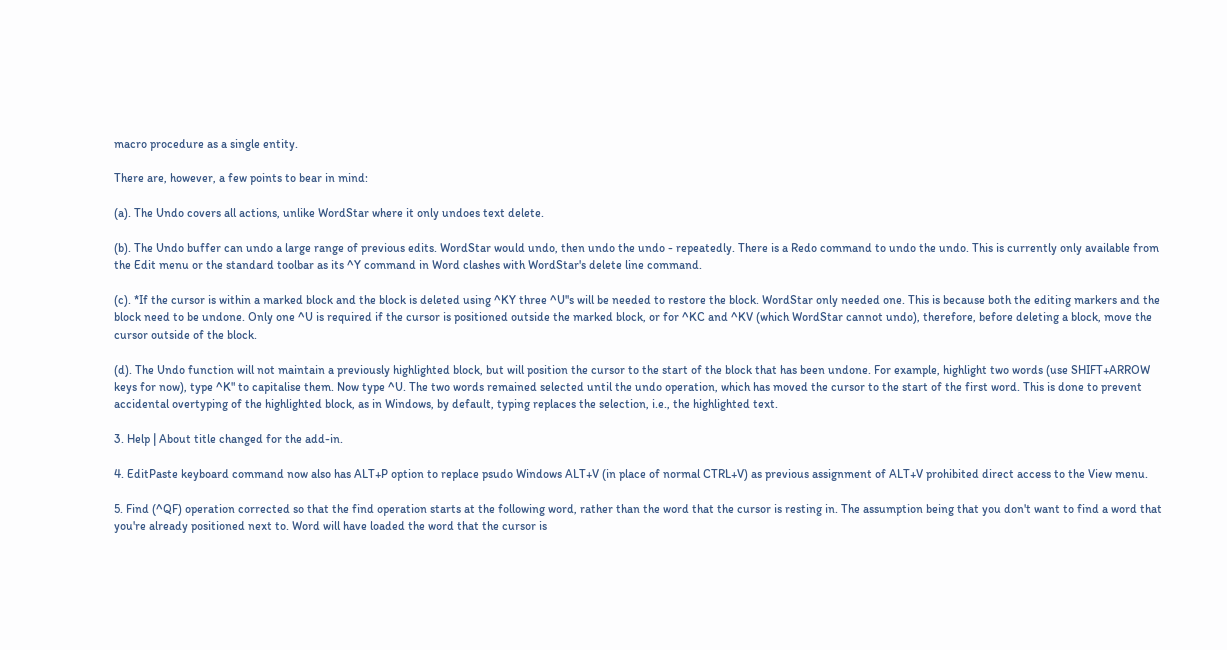macro procedure as a single entity.

There are, however, a few points to bear in mind:

(a). The Undo covers all actions, unlike WordStar where it only undoes text delete.

(b). The Undo buffer can undo a large range of previous edits. WordStar would undo, then undo the undo - repeatedly. There is a Redo command to undo the undo. This is currently only available from the Edit menu or the standard toolbar as its ^Y command in Word clashes with WordStar's delete line command.

(c). *If the cursor is within a marked block and the block is deleted using ^KY three ^U''s will be needed to restore the block. WordStar only needed one. This is because both the editing markers and the block need to be undone. Only one ^U is required if the cursor is positioned outside the marked block, or for ^KC and ^KV (which WordStar cannot undo), therefore, before deleting a block, move the cursor outside of the block.

(d). The Undo function will not maintain a previously highlighted block, but will position the cursor to the start of the block that has been undone. For example, highlight two words (use SHIFT+ARROW keys for now), type ^K" to capitalise them. Now type ^U. The two words remained selected until the undo operation, which has moved the cursor to the start of the first word. This is done to prevent accidental overtyping of the highlighted block, as in Windows, by default, typing replaces the selection, i.e., the highlighted text.

3. Help | About title changed for the add-in.

4. EditPaste keyboard command now also has ALT+P option to replace psudo Windows ALT+V (in place of normal CTRL+V) as previous assignment of ALT+V prohibited direct access to the View menu.

5. Find (^QF) operation corrected so that the find operation starts at the following word, rather than the word that the cursor is resting in. The assumption being that you don't want to find a word that you're already positioned next to. Word will have loaded the word that the cursor is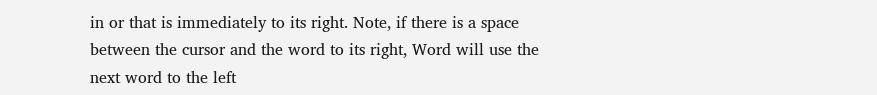in or that is immediately to its right. Note, if there is a space between the cursor and the word to its right, Word will use the next word to the left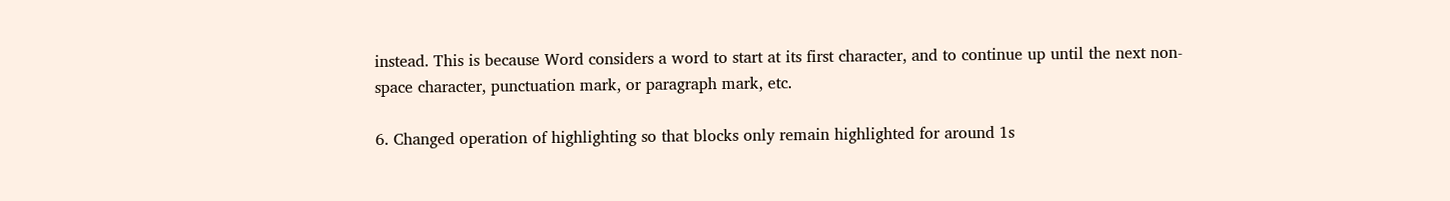instead. This is because Word considers a word to start at its first character, and to continue up until the next non-space character, punctuation mark, or paragraph mark, etc.

6. Changed operation of highlighting so that blocks only remain highlighted for around 1s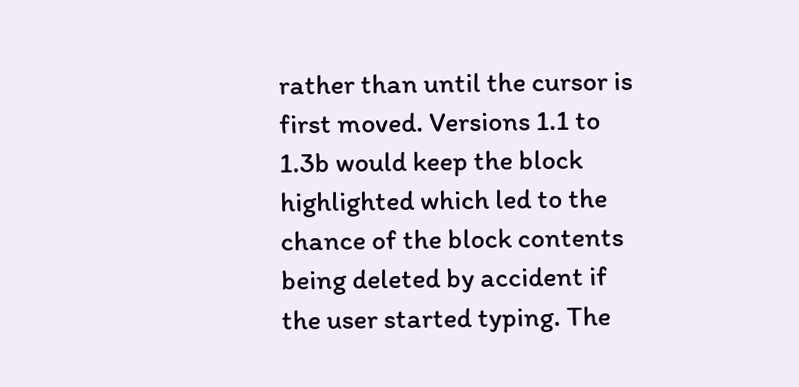rather than until the cursor is first moved. Versions 1.1 to 1.3b would keep the block highlighted which led to the chance of the block contents being deleted by accident if the user started typing. The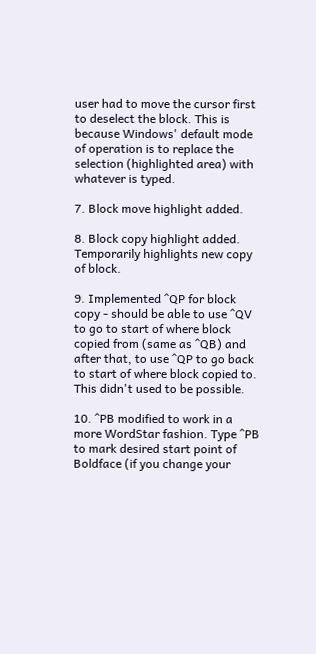user had to move the cursor first to deselect the block. This is because Windows' default mode of operation is to replace the selection (highlighted area) with whatever is typed.

7. Block move highlight added.

8. Block copy highlight added. Temporarily highlights new copy of block.

9. Implemented ^QP for block copy - should be able to use ^QV to go to start of where block copied from (same as ^QB) and after that, to use ^QP to go back to start of where block copied to. This didn't used to be possible.

10. ^PB modified to work in a more WordStar fashion. Type ^PB to mark desired start point of Boldface (if you change your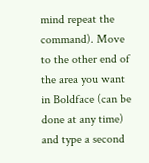mind repeat the command). Move to the other end of the area you want in Boldface (can be done at any time) and type a second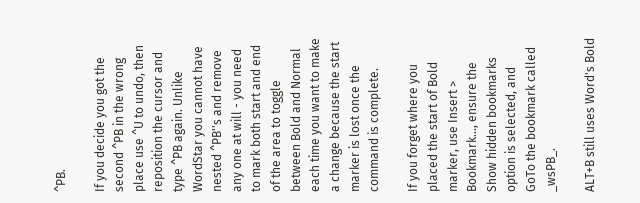^PB.

If you decide you got the second ^PB in the wrong place use ^U to undo, then reposition the cursor and type ^PB again. Unlike WordStar you cannot have nested ^PB''s and remove any one at will - you need to mark both start and end of the area to toggle between Bold and Normal each time you want to make a change because the start marker is lost once the command is complete.

If you forget where you placed the start of Bold marker, use Insert > Bookmark..., ensure the Show hidden bookmarks option is selected, and GoTo the bookmark called _wsPB_.

ALT+B still uses Word's Bold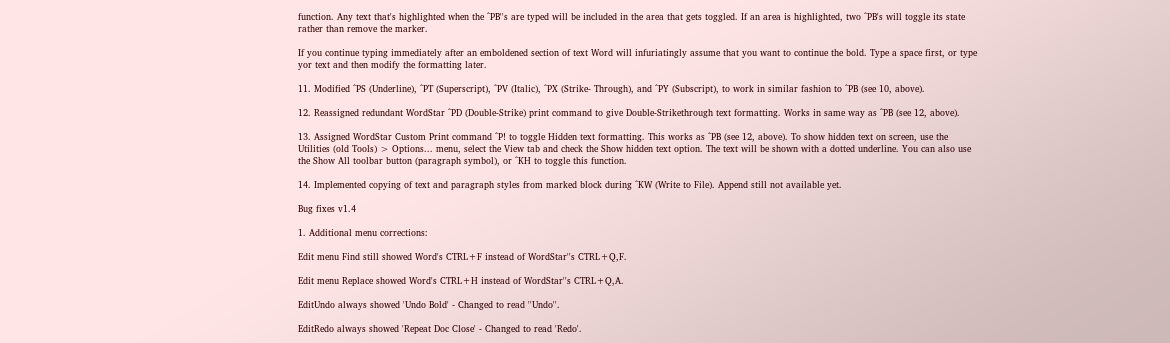function. Any text that's highlighted when the ^PB''s are typed will be included in the area that gets toggled. If an area is highlighted, two ^PB's will toggle its state rather than remove the marker.

If you continue typing immediately after an emboldened section of text Word will infuriatingly assume that you want to continue the bold. Type a space first, or type yor text and then modify the formatting later.

11. Modified ^PS (Underline), ^PT (Superscript), ^PV (Italic), ^PX (Strike- Through), and ^PY (Subscript), to work in similar fashion to ^PB (see 10, above).

12. Reassigned redundant WordStar ^PD (Double-Strike) print command to give Double-Strikethrough text formatting. Works in same way as ^PB (see 12, above).

13. Assigned WordStar Custom Print command ^P! to toggle Hidden text formatting. This works as ^PB (see 12, above). To show hidden text on screen, use the Utilities (old Tools) > Options... menu, select the View tab and check the Show hidden text option. The text will be shown with a dotted underline. You can also use the Show All toolbar button (paragraph symbol), or ^KH to toggle this function.

14. Implemented copying of text and paragraph styles from marked block during ^KW (Write to File). Append still not available yet.

Bug fixes v1.4

1. Additional menu corrections:

Edit menu Find still showed Word's CTRL+F instead of WordStar''s CTRL+Q,F.

Edit menu Replace showed Word's CTRL+H instead of WordStar''s CTRL+Q,A.

EditUndo always showed 'Undo Bold' - Changed to read ''Undo''.

EditRedo always showed 'Repeat Doc Close' - Changed to read 'Redo'.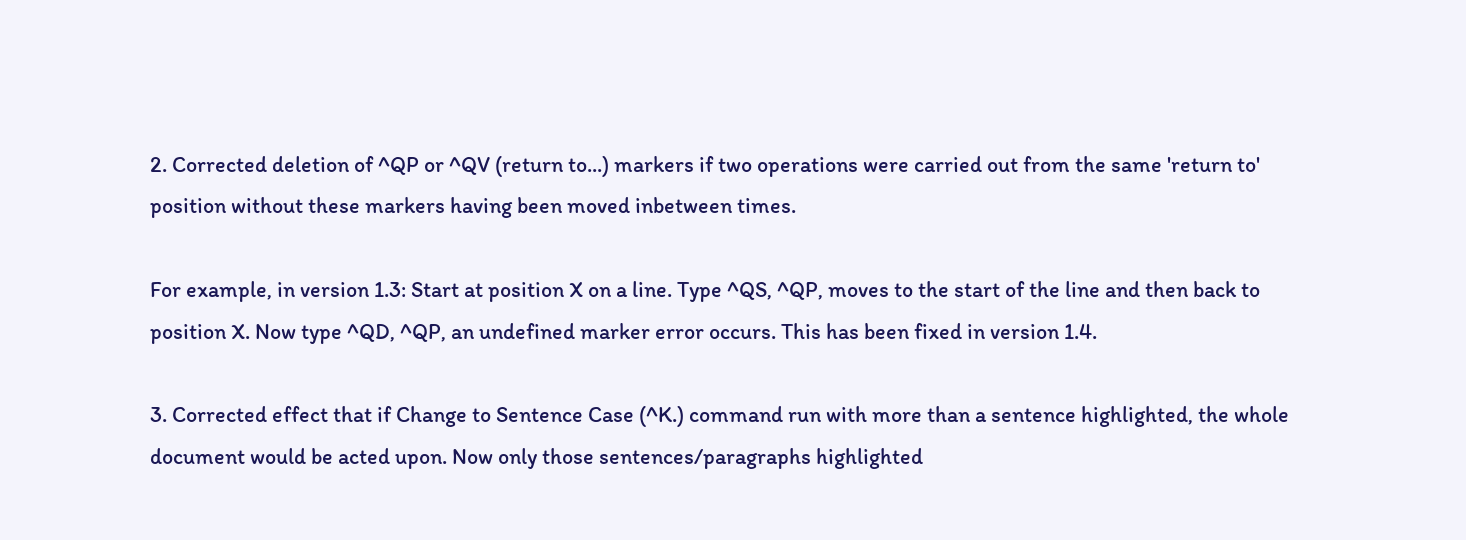2. Corrected deletion of ^QP or ^QV (return to...) markers if two operations were carried out from the same 'return to' position without these markers having been moved inbetween times.

For example, in version 1.3: Start at position X on a line. Type ^QS, ^QP, moves to the start of the line and then back to position X. Now type ^QD, ^QP, an undefined marker error occurs. This has been fixed in version 1.4.

3. Corrected effect that if Change to Sentence Case (^K.) command run with more than a sentence highlighted, the whole document would be acted upon. Now only those sentences/paragraphs highlighted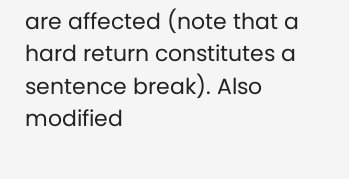are affected (note that a hard return constitutes a sentence break). Also modified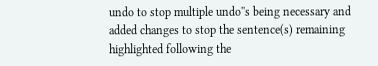undo to stop multiple undo''s being necessary and added changes to stop the sentence(s) remaining highlighted following the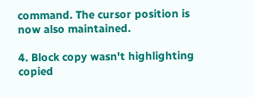command. The cursor position is now also maintained.

4. Block copy wasn't highlighting copied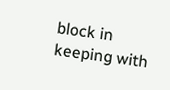block in keeping with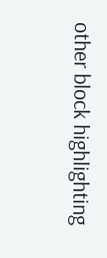other block highlighting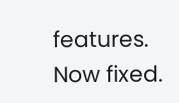features. Now fixed.